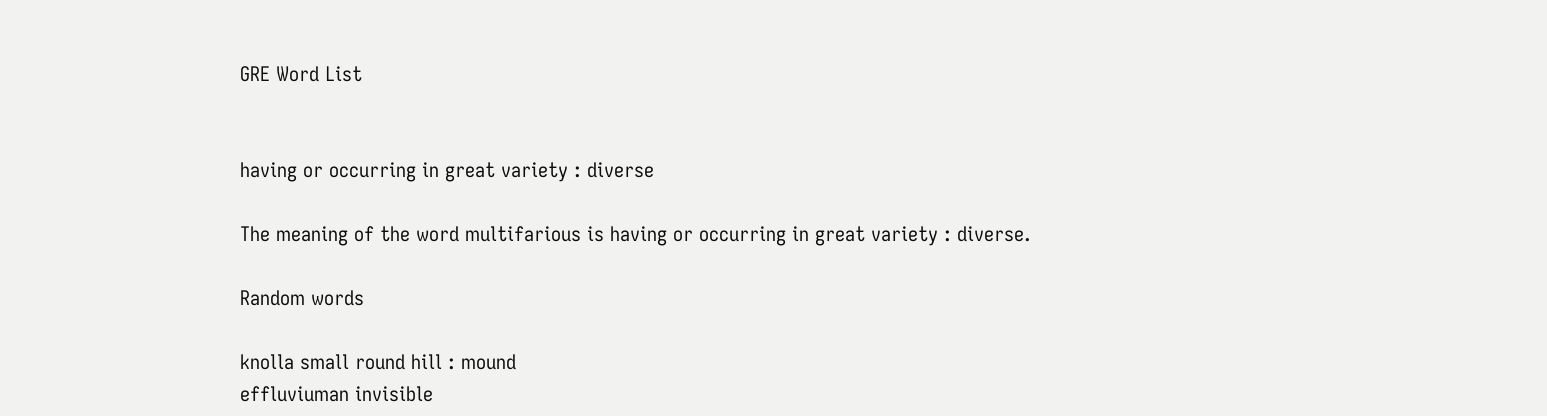GRE Word List


having or occurring in great variety : diverse

The meaning of the word multifarious is having or occurring in great variety : diverse.

Random words

knolla small round hill : mound
effluviuman invisible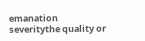emanation
severitythe quality or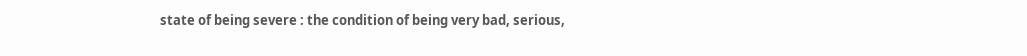state of being severe : the condition of being very bad, serious,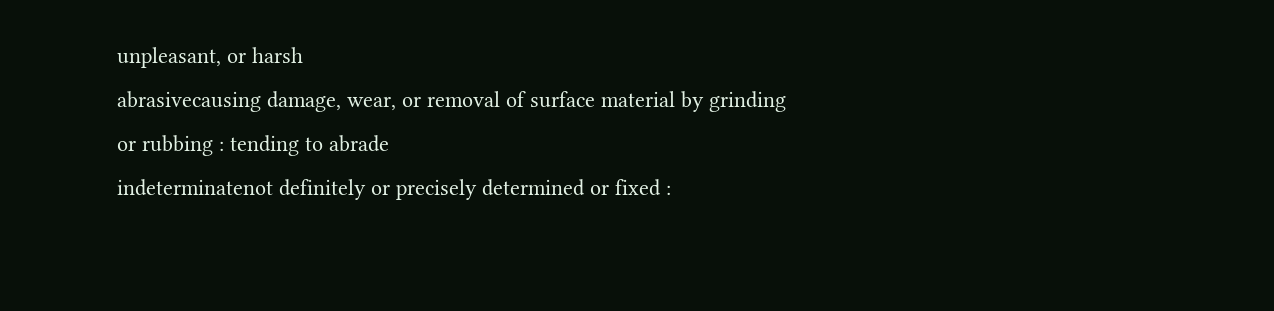unpleasant, or harsh
abrasivecausing damage, wear, or removal of surface material by grinding or rubbing : tending to abrade
indeterminatenot definitely or precisely determined or fixed :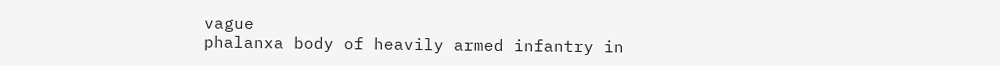vague
phalanxa body of heavily armed infantry in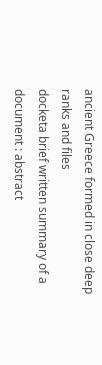ancient Greece formed in close deep ranks and files
docketa brief written summary of a document : abstract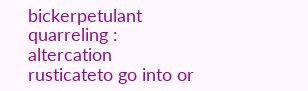bickerpetulant quarreling : altercation
rusticateto go into or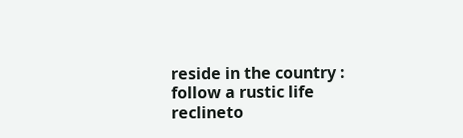reside in the country : follow a rustic life
reclineto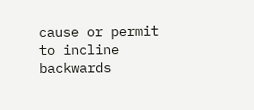cause or permit to incline backwards